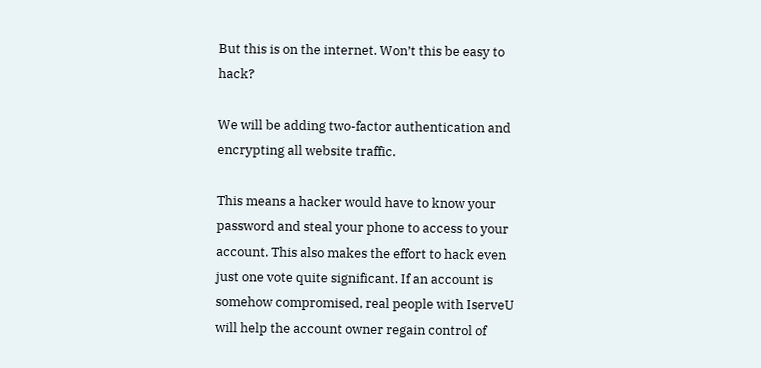But this is on the internet. Won’t this be easy to hack?

We will be adding two-factor authentication and encrypting all website traffic.

This means a hacker would have to know your password and steal your phone to access to your account. This also makes the effort to hack even just one vote quite significant. If an account is somehow compromised, real people with IserveU will help the account owner regain control of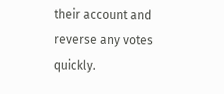their account and reverse any votes quickly.